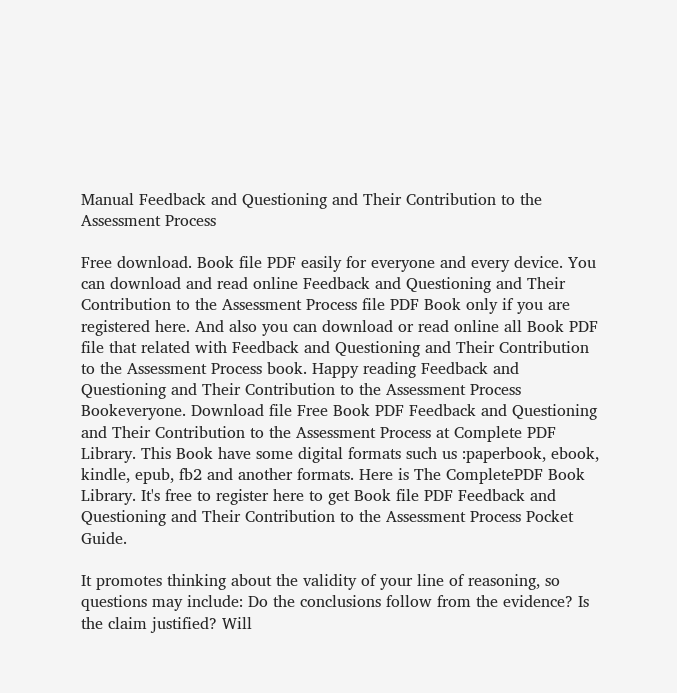Manual Feedback and Questioning and Their Contribution to the Assessment Process

Free download. Book file PDF easily for everyone and every device. You can download and read online Feedback and Questioning and Their Contribution to the Assessment Process file PDF Book only if you are registered here. And also you can download or read online all Book PDF file that related with Feedback and Questioning and Their Contribution to the Assessment Process book. Happy reading Feedback and Questioning and Their Contribution to the Assessment Process Bookeveryone. Download file Free Book PDF Feedback and Questioning and Their Contribution to the Assessment Process at Complete PDF Library. This Book have some digital formats such us :paperbook, ebook, kindle, epub, fb2 and another formats. Here is The CompletePDF Book Library. It's free to register here to get Book file PDF Feedback and Questioning and Their Contribution to the Assessment Process Pocket Guide.

It promotes thinking about the validity of your line of reasoning, so questions may include: Do the conclusions follow from the evidence? Is the claim justified? Will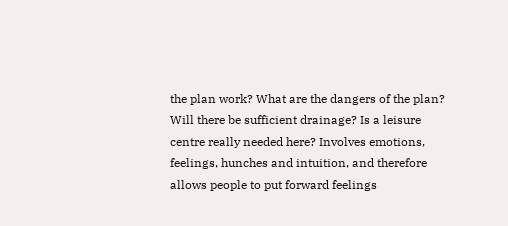the plan work? What are the dangers of the plan? Will there be sufficient drainage? Is a leisure centre really needed here? Involves emotions, feelings, hunches and intuition, and therefore allows people to put forward feelings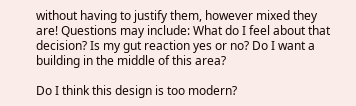without having to justify them, however mixed they are! Questions may include: What do I feel about that decision? Is my gut reaction yes or no? Do I want a building in the middle of this area?

Do I think this design is too modern?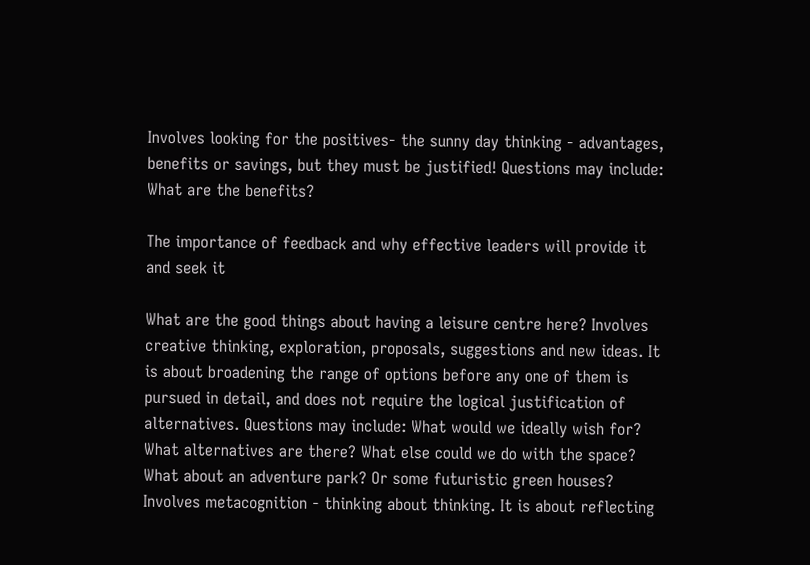Involves looking for the positives- the sunny day thinking - advantages, benefits or savings, but they must be justified! Questions may include: What are the benefits?

The importance of feedback and why effective leaders will provide it and seek it

What are the good things about having a leisure centre here? Involves creative thinking, exploration, proposals, suggestions and new ideas. It is about broadening the range of options before any one of them is pursued in detail, and does not require the logical justification of alternatives. Questions may include: What would we ideally wish for? What alternatives are there? What else could we do with the space? What about an adventure park? Or some futuristic green houses? Involves metacognition - thinking about thinking. It is about reflecting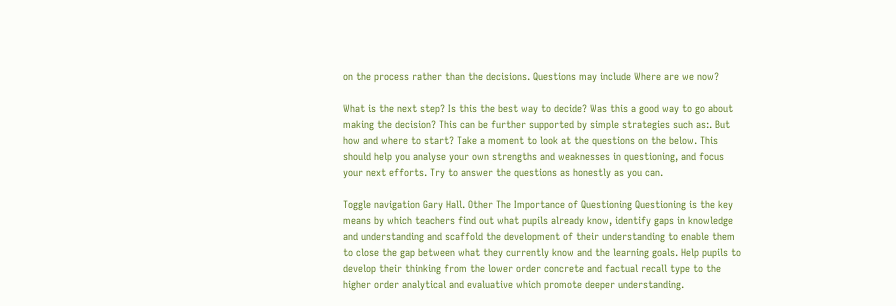on the process rather than the decisions. Questions may include Where are we now?

What is the next step? Is this the best way to decide? Was this a good way to go about making the decision? This can be further supported by simple strategies such as:. But how and where to start? Take a moment to look at the questions on the below. This should help you analyse your own strengths and weaknesses in questioning, and focus your next efforts. Try to answer the questions as honestly as you can.

Toggle navigation Gary Hall. Other The Importance of Questioning Questioning is the key means by which teachers find out what pupils already know, identify gaps in knowledge and understanding and scaffold the development of their understanding to enable them to close the gap between what they currently know and the learning goals. Help pupils to develop their thinking from the lower order concrete and factual recall type to the higher order analytical and evaluative which promote deeper understanding.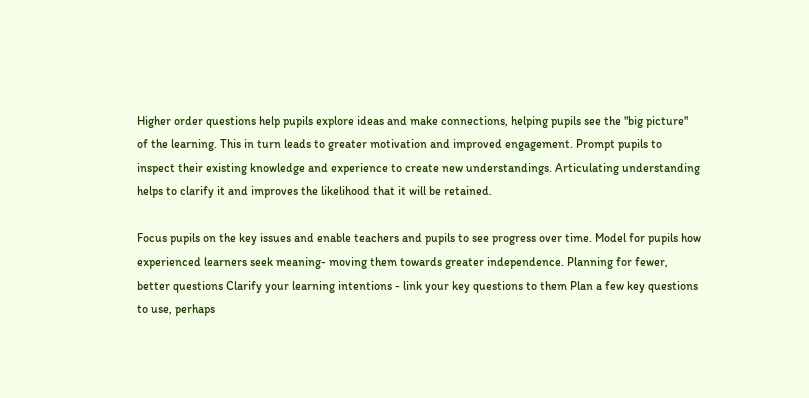Higher order questions help pupils explore ideas and make connections, helping pupils see the "big picture" of the learning. This in turn leads to greater motivation and improved engagement. Prompt pupils to inspect their existing knowledge and experience to create new understandings. Articulating understanding helps to clarify it and improves the likelihood that it will be retained.

Focus pupils on the key issues and enable teachers and pupils to see progress over time. Model for pupils how experienced learners seek meaning- moving them towards greater independence. Planning for fewer, better questions Clarify your learning intentions - link your key questions to them Plan a few key questions to use, perhaps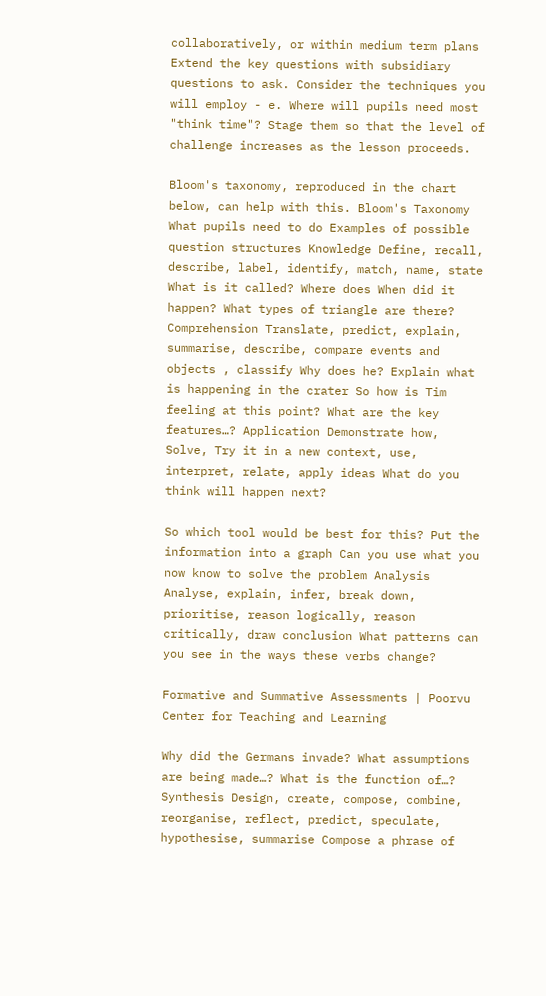collaboratively, or within medium term plans Extend the key questions with subsidiary questions to ask. Consider the techniques you will employ - e. Where will pupils need most "think time"? Stage them so that the level of challenge increases as the lesson proceeds.

Bloom's taxonomy, reproduced in the chart below, can help with this. Bloom's Taxonomy What pupils need to do Examples of possible question structures Knowledge Define, recall, describe, label, identify, match, name, state What is it called? Where does When did it happen? What types of triangle are there? Comprehension Translate, predict, explain, summarise, describe, compare events and objects , classify Why does he? Explain what is happening in the crater So how is Tim feeling at this point? What are the key features…? Application Demonstrate how, Solve, Try it in a new context, use, interpret, relate, apply ideas What do you think will happen next?

So which tool would be best for this? Put the information into a graph Can you use what you now know to solve the problem Analysis Analyse, explain, infer, break down, prioritise, reason logically, reason critically, draw conclusion What patterns can you see in the ways these verbs change?

Formative and Summative Assessments | Poorvu Center for Teaching and Learning

Why did the Germans invade? What assumptions are being made…? What is the function of…? Synthesis Design, create, compose, combine, reorganise, reflect, predict, speculate, hypothesise, summarise Compose a phrase of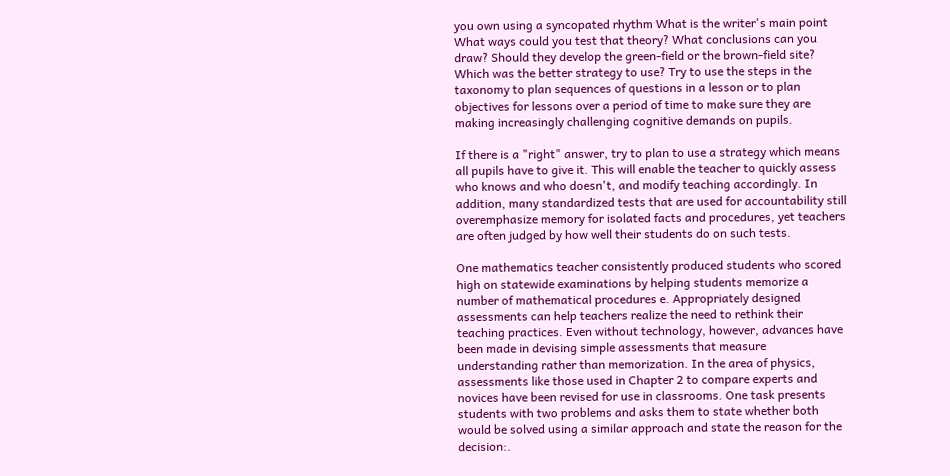you own using a syncopated rhythm What is the writer's main point What ways could you test that theory? What conclusions can you draw? Should they develop the green-field or the brown-field site? Which was the better strategy to use? Try to use the steps in the taxonomy to plan sequences of questions in a lesson or to plan objectives for lessons over a period of time to make sure they are making increasingly challenging cognitive demands on pupils.

If there is a "right" answer, try to plan to use a strategy which means all pupils have to give it. This will enable the teacher to quickly assess who knows and who doesn't, and modify teaching accordingly. In addition, many standardized tests that are used for accountability still overemphasize memory for isolated facts and procedures, yet teachers are often judged by how well their students do on such tests.

One mathematics teacher consistently produced students who scored high on statewide examinations by helping students memorize a number of mathematical procedures e. Appropriately designed assessments can help teachers realize the need to rethink their teaching practices. Even without technology, however, advances have been made in devising simple assessments that measure understanding rather than memorization. In the area of physics, assessments like those used in Chapter 2 to compare experts and novices have been revised for use in classrooms. One task presents students with two problems and asks them to state whether both would be solved using a similar approach and state the reason for the decision:.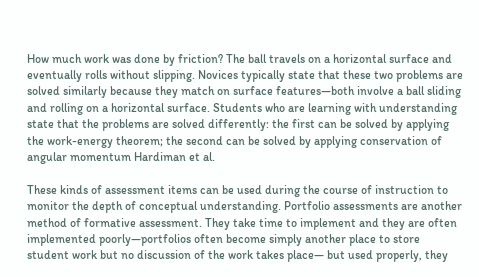How much work was done by friction? The ball travels on a horizontal surface and eventually rolls without slipping. Novices typically state that these two problems are solved similarly because they match on surface features—both involve a ball sliding and rolling on a horizontal surface. Students who are learning with understanding state that the problems are solved differently: the first can be solved by applying the work-energy theorem; the second can be solved by applying conservation of angular momentum Hardiman et al.

These kinds of assessment items can be used during the course of instruction to monitor the depth of conceptual understanding. Portfolio assessments are another method of formative assessment. They take time to implement and they are often implemented poorly—portfolios often become simply another place to store student work but no discussion of the work takes place— but used properly, they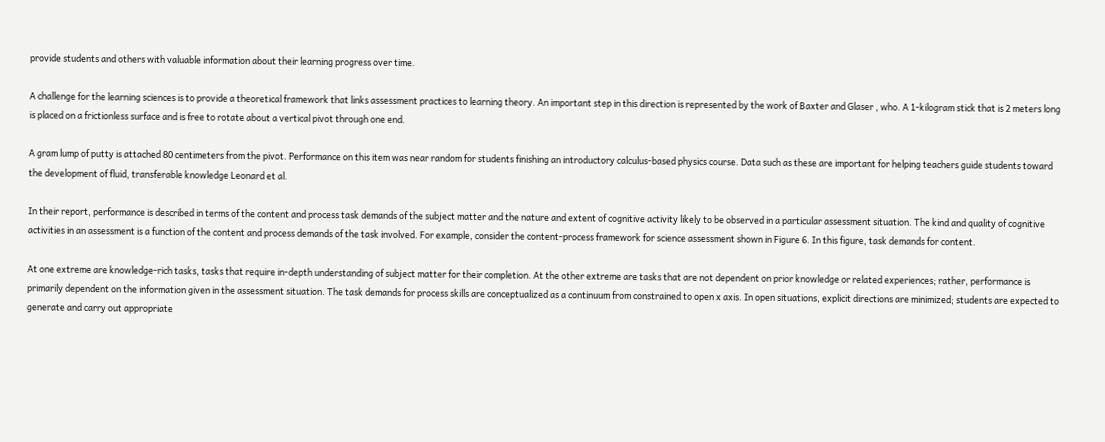provide students and others with valuable information about their learning progress over time.

A challenge for the learning sciences is to provide a theoretical framework that links assessment practices to learning theory. An important step in this direction is represented by the work of Baxter and Glaser , who. A 1-kilogram stick that is 2 meters long is placed on a frictionless surface and is free to rotate about a vertical pivot through one end.

A gram lump of putty is attached 80 centimeters from the pivot. Performance on this item was near random for students finishing an introductory calculus-based physics course. Data such as these are important for helping teachers guide students toward the development of fluid, transferable knowledge Leonard et al.

In their report, performance is described in terms of the content and process task demands of the subject matter and the nature and extent of cognitive activity likely to be observed in a particular assessment situation. The kind and quality of cognitive activities in an assessment is a function of the content and process demands of the task involved. For example, consider the content-process framework for science assessment shown in Figure 6. In this figure, task demands for content.

At one extreme are knowledge-rich tasks, tasks that require in-depth understanding of subject matter for their completion. At the other extreme are tasks that are not dependent on prior knowledge or related experiences; rather, performance is primarily dependent on the information given in the assessment situation. The task demands for process skills are conceptualized as a continuum from constrained to open x axis. In open situations, explicit directions are minimized; students are expected to generate and carry out appropriate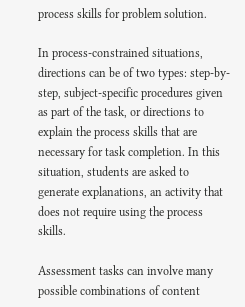process skills for problem solution.

In process-constrained situations, directions can be of two types: step-by-step, subject-specific procedures given as part of the task, or directions to explain the process skills that are necessary for task completion. In this situation, students are asked to generate explanations, an activity that does not require using the process skills.

Assessment tasks can involve many possible combinations of content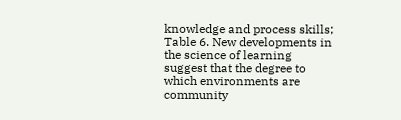knowledge and process skills; Table 6. New developments in the science of learning suggest that the degree to which environments are community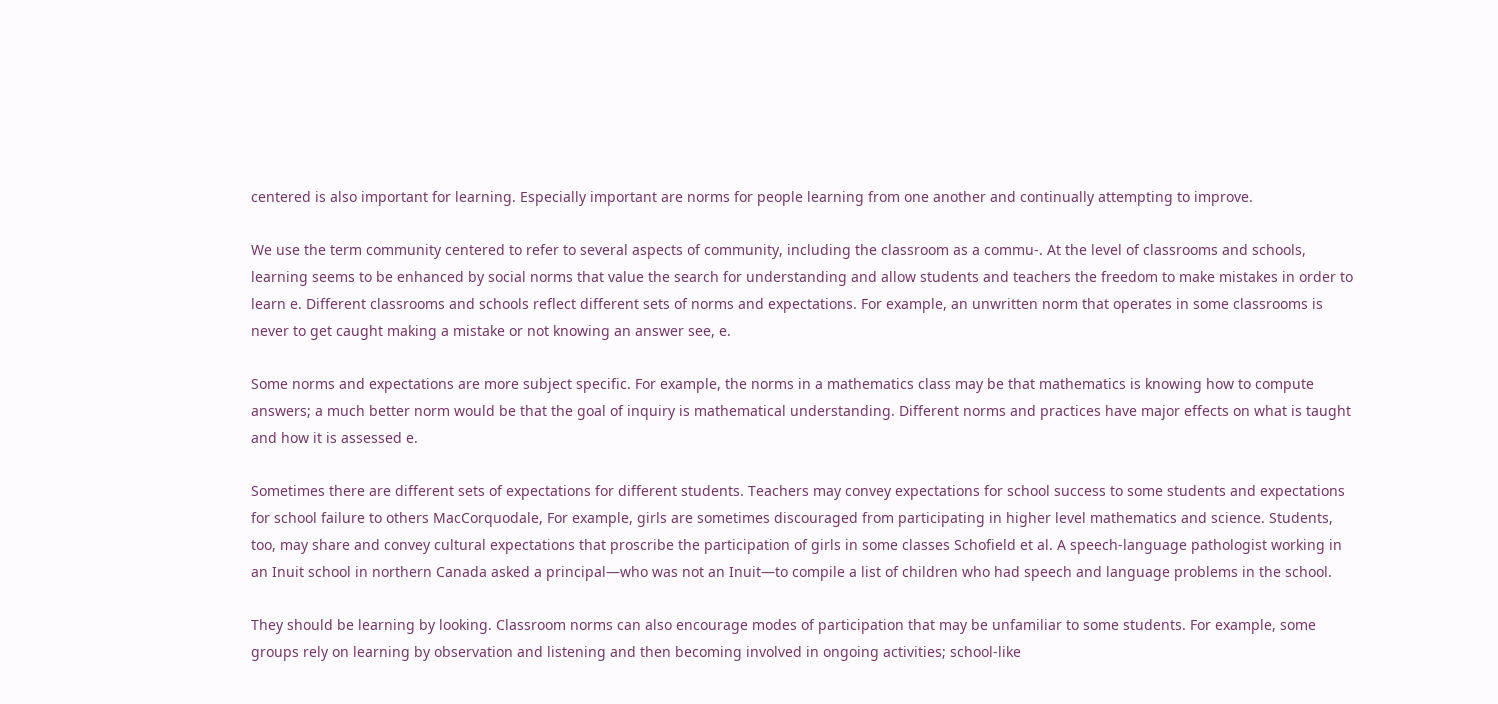centered is also important for learning. Especially important are norms for people learning from one another and continually attempting to improve.

We use the term community centered to refer to several aspects of community, including the classroom as a commu-. At the level of classrooms and schools, learning seems to be enhanced by social norms that value the search for understanding and allow students and teachers the freedom to make mistakes in order to learn e. Different classrooms and schools reflect different sets of norms and expectations. For example, an unwritten norm that operates in some classrooms is never to get caught making a mistake or not knowing an answer see, e.

Some norms and expectations are more subject specific. For example, the norms in a mathematics class may be that mathematics is knowing how to compute answers; a much better norm would be that the goal of inquiry is mathematical understanding. Different norms and practices have major effects on what is taught and how it is assessed e.

Sometimes there are different sets of expectations for different students. Teachers may convey expectations for school success to some students and expectations for school failure to others MacCorquodale, For example, girls are sometimes discouraged from participating in higher level mathematics and science. Students, too, may share and convey cultural expectations that proscribe the participation of girls in some classes Schofield et al. A speech-language pathologist working in an Inuit school in northern Canada asked a principal—who was not an Inuit—to compile a list of children who had speech and language problems in the school.

They should be learning by looking. Classroom norms can also encourage modes of participation that may be unfamiliar to some students. For example, some groups rely on learning by observation and listening and then becoming involved in ongoing activities; school-like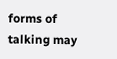forms of talking may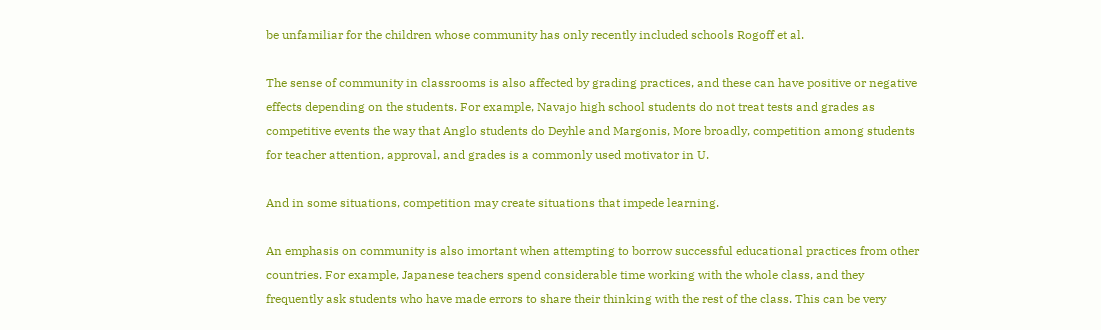be unfamiliar for the children whose community has only recently included schools Rogoff et al.

The sense of community in classrooms is also affected by grading practices, and these can have positive or negative effects depending on the students. For example, Navajo high school students do not treat tests and grades as competitive events the way that Anglo students do Deyhle and Margonis, More broadly, competition among students for teacher attention, approval, and grades is a commonly used motivator in U.

And in some situations, competition may create situations that impede learning.

An emphasis on community is also imortant when attempting to borrow successful educational practices from other countries. For example, Japanese teachers spend considerable time working with the whole class, and they frequently ask students who have made errors to share their thinking with the rest of the class. This can be very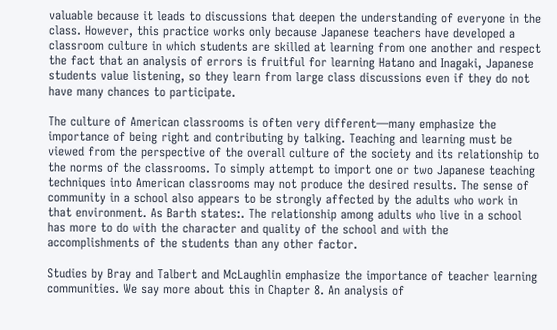valuable because it leads to discussions that deepen the understanding of everyone in the class. However, this practice works only because Japanese teachers have developed a classroom culture in which students are skilled at learning from one another and respect the fact that an analysis of errors is fruitful for learning Hatano and Inagaki, Japanese students value listening, so they learn from large class discussions even if they do not have many chances to participate.

The culture of American classrooms is often very different—many emphasize the importance of being right and contributing by talking. Teaching and learning must be viewed from the perspective of the overall culture of the society and its relationship to the norms of the classrooms. To simply attempt to import one or two Japanese teaching techniques into American classrooms may not produce the desired results. The sense of community in a school also appears to be strongly affected by the adults who work in that environment. As Barth states:. The relationship among adults who live in a school has more to do with the character and quality of the school and with the accomplishments of the students than any other factor.

Studies by Bray and Talbert and McLaughlin emphasize the importance of teacher learning communities. We say more about this in Chapter 8. An analysis of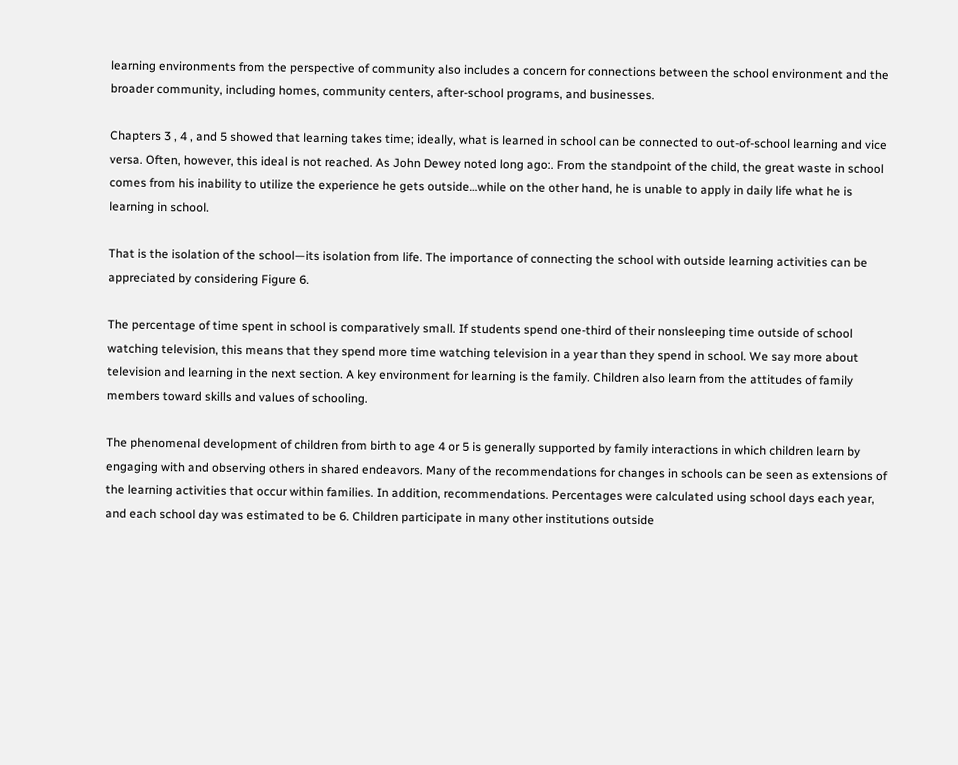learning environments from the perspective of community also includes a concern for connections between the school environment and the broader community, including homes, community centers, after-school programs, and businesses.

Chapters 3 , 4 , and 5 showed that learning takes time; ideally, what is learned in school can be connected to out-of-school learning and vice versa. Often, however, this ideal is not reached. As John Dewey noted long ago:. From the standpoint of the child, the great waste in school comes from his inability to utilize the experience he gets outside…while on the other hand, he is unable to apply in daily life what he is learning in school.

That is the isolation of the school—its isolation from life. The importance of connecting the school with outside learning activities can be appreciated by considering Figure 6.

The percentage of time spent in school is comparatively small. If students spend one-third of their nonsleeping time outside of school watching television, this means that they spend more time watching television in a year than they spend in school. We say more about television and learning in the next section. A key environment for learning is the family. Children also learn from the attitudes of family members toward skills and values of schooling.

The phenomenal development of children from birth to age 4 or 5 is generally supported by family interactions in which children learn by engaging with and observing others in shared endeavors. Many of the recommendations for changes in schools can be seen as extensions of the learning activities that occur within families. In addition, recommendations. Percentages were calculated using school days each year, and each school day was estimated to be 6. Children participate in many other institutions outside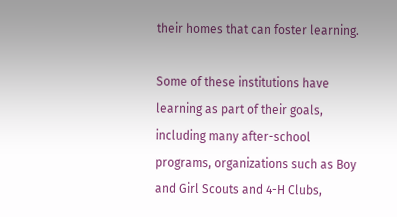their homes that can foster learning.

Some of these institutions have learning as part of their goals, including many after-school programs, organizations such as Boy and Girl Scouts and 4-H Clubs,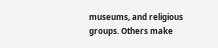museums, and religious groups. Others make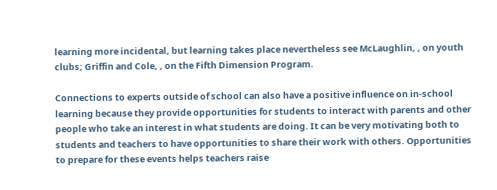learning more incidental, but learning takes place nevertheless see McLaughlin, , on youth clubs; Griffin and Cole, , on the Fifth Dimension Program.

Connections to experts outside of school can also have a positive influence on in-school learning because they provide opportunities for students to interact with parents and other people who take an interest in what students are doing. It can be very motivating both to students and teachers to have opportunities to share their work with others. Opportunities to prepare for these events helps teachers raise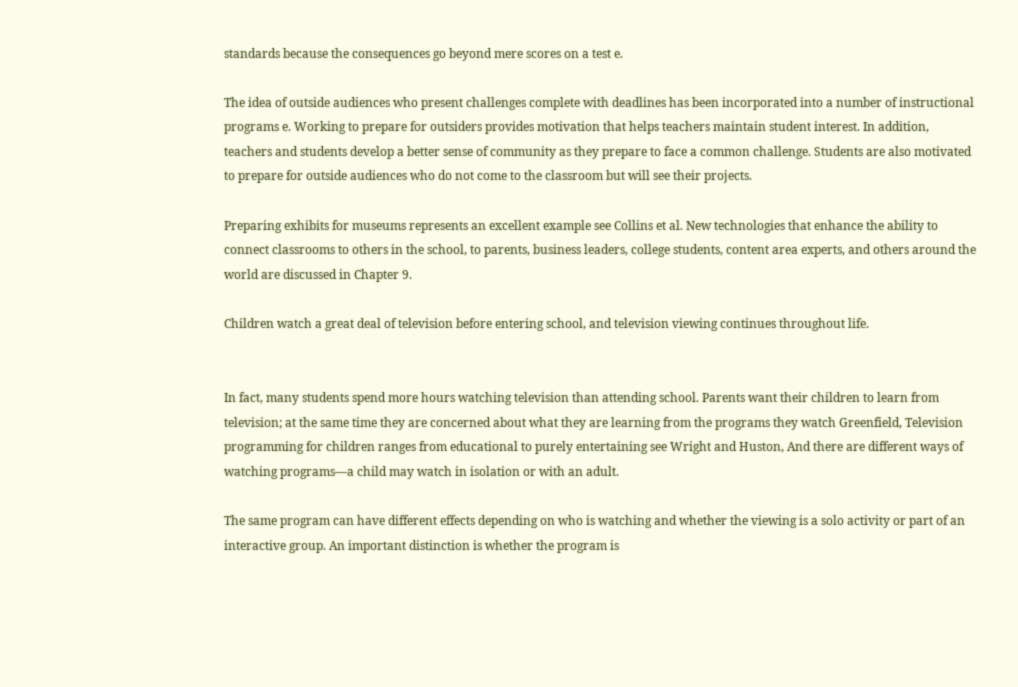standards because the consequences go beyond mere scores on a test e.

The idea of outside audiences who present challenges complete with deadlines has been incorporated into a number of instructional programs e. Working to prepare for outsiders provides motivation that helps teachers maintain student interest. In addition, teachers and students develop a better sense of community as they prepare to face a common challenge. Students are also motivated to prepare for outside audiences who do not come to the classroom but will see their projects.

Preparing exhibits for museums represents an excellent example see Collins et al. New technologies that enhance the ability to connect classrooms to others in the school, to parents, business leaders, college students, content area experts, and others around the world are discussed in Chapter 9.

Children watch a great deal of television before entering school, and television viewing continues throughout life.


In fact, many students spend more hours watching television than attending school. Parents want their children to learn from television; at the same time they are concerned about what they are learning from the programs they watch Greenfield, Television programming for children ranges from educational to purely entertaining see Wright and Huston, And there are different ways of watching programs—a child may watch in isolation or with an adult.

The same program can have different effects depending on who is watching and whether the viewing is a solo activity or part of an interactive group. An important distinction is whether the program is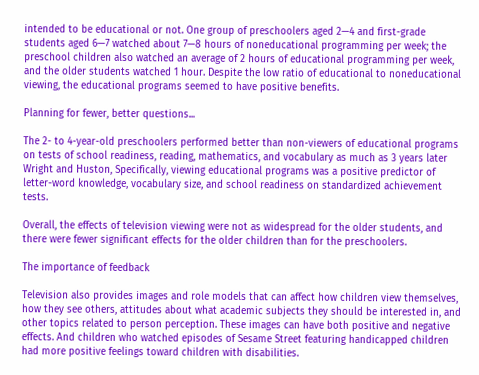intended to be educational or not. One group of preschoolers aged 2—4 and first-grade students aged 6—7 watched about 7—8 hours of noneducational programming per week; the preschool children also watched an average of 2 hours of educational programming per week, and the older students watched 1 hour. Despite the low ratio of educational to noneducational viewing, the educational programs seemed to have positive benefits.

Planning for fewer, better questions...

The 2- to 4-year-old preschoolers performed better than non-viewers of educational programs on tests of school readiness, reading, mathematics, and vocabulary as much as 3 years later Wright and Huston, Specifically, viewing educational programs was a positive predictor of letter-word knowledge, vocabulary size, and school readiness on standardized achievement tests.

Overall, the effects of television viewing were not as widespread for the older students, and there were fewer significant effects for the older children than for the preschoolers.

The importance of feedback

Television also provides images and role models that can affect how children view themselves, how they see others, attitudes about what academic subjects they should be interested in, and other topics related to person perception. These images can have both positive and negative effects. And children who watched episodes of Sesame Street featuring handicapped children had more positive feelings toward children with disabilities.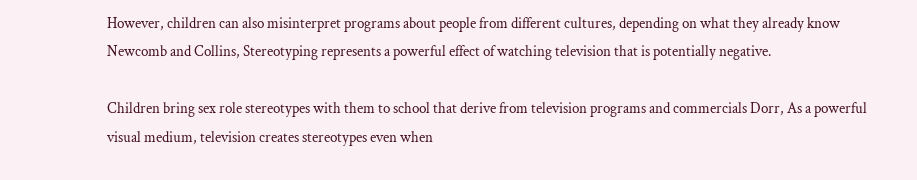However, children can also misinterpret programs about people from different cultures, depending on what they already know Newcomb and Collins, Stereotyping represents a powerful effect of watching television that is potentially negative.

Children bring sex role stereotypes with them to school that derive from television programs and commercials Dorr, As a powerful visual medium, television creates stereotypes even when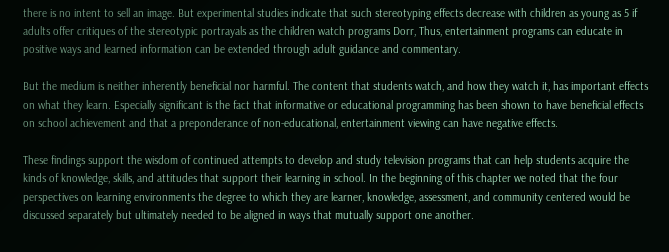there is no intent to sell an image. But experimental studies indicate that such stereotyping effects decrease with children as young as 5 if adults offer critiques of the stereotypic portrayals as the children watch programs Dorr, Thus, entertainment programs can educate in positive ways and learned information can be extended through adult guidance and commentary.

But the medium is neither inherently beneficial nor harmful. The content that students watch, and how they watch it, has important effects on what they learn. Especially significant is the fact that informative or educational programming has been shown to have beneficial effects on school achievement and that a preponderance of non-educational, entertainment viewing can have negative effects.

These findings support the wisdom of continued attempts to develop and study television programs that can help students acquire the kinds of knowledge, skills, and attitudes that support their learning in school. In the beginning of this chapter we noted that the four perspectives on learning environments the degree to which they are learner, knowledge, assessment, and community centered would be discussed separately but ultimately needed to be aligned in ways that mutually support one another.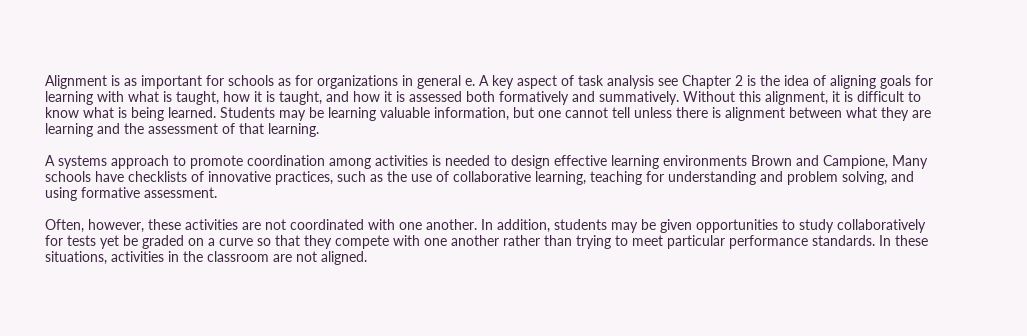Alignment is as important for schools as for organizations in general e. A key aspect of task analysis see Chapter 2 is the idea of aligning goals for learning with what is taught, how it is taught, and how it is assessed both formatively and summatively. Without this alignment, it is difficult to know what is being learned. Students may be learning valuable information, but one cannot tell unless there is alignment between what they are learning and the assessment of that learning.

A systems approach to promote coordination among activities is needed to design effective learning environments Brown and Campione, Many schools have checklists of innovative practices, such as the use of collaborative learning, teaching for understanding and problem solving, and using formative assessment.

Often, however, these activities are not coordinated with one another. In addition, students may be given opportunities to study collaboratively for tests yet be graded on a curve so that they compete with one another rather than trying to meet particular performance standards. In these situations, activities in the classroom are not aligned.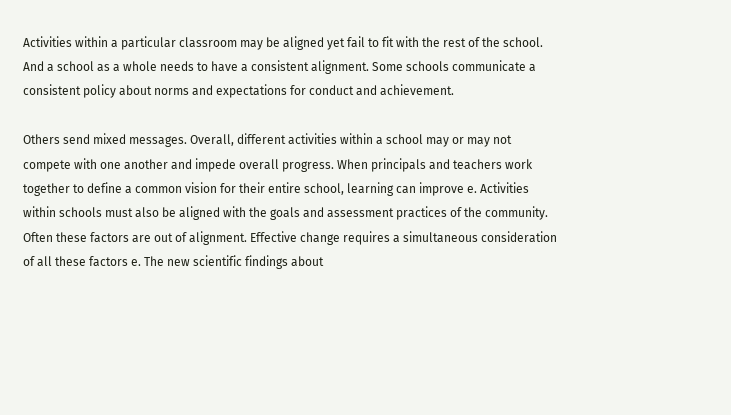Activities within a particular classroom may be aligned yet fail to fit with the rest of the school. And a school as a whole needs to have a consistent alignment. Some schools communicate a consistent policy about norms and expectations for conduct and achievement.

Others send mixed messages. Overall, different activities within a school may or may not compete with one another and impede overall progress. When principals and teachers work together to define a common vision for their entire school, learning can improve e. Activities within schools must also be aligned with the goals and assessment practices of the community. Often these factors are out of alignment. Effective change requires a simultaneous consideration of all these factors e. The new scientific findings about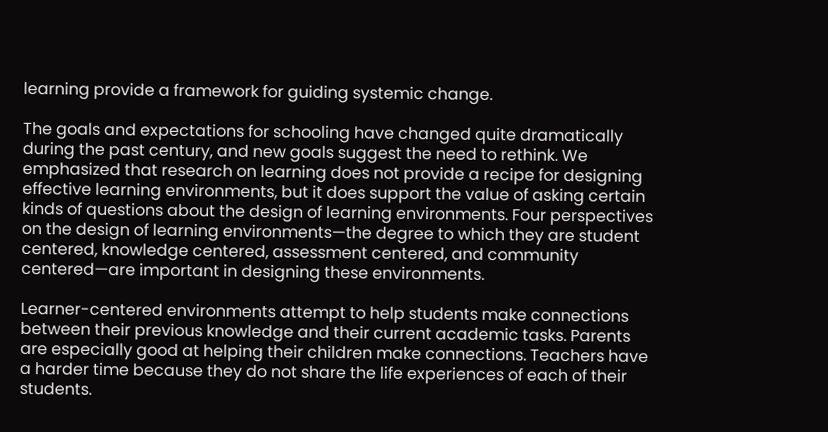learning provide a framework for guiding systemic change.

The goals and expectations for schooling have changed quite dramatically during the past century, and new goals suggest the need to rethink. We emphasized that research on learning does not provide a recipe for designing effective learning environments, but it does support the value of asking certain kinds of questions about the design of learning environments. Four perspectives on the design of learning environments—the degree to which they are student centered, knowledge centered, assessment centered, and community centered—are important in designing these environments.

Learner-centered environments attempt to help students make connections between their previous knowledge and their current academic tasks. Parents are especially good at helping their children make connections. Teachers have a harder time because they do not share the life experiences of each of their students.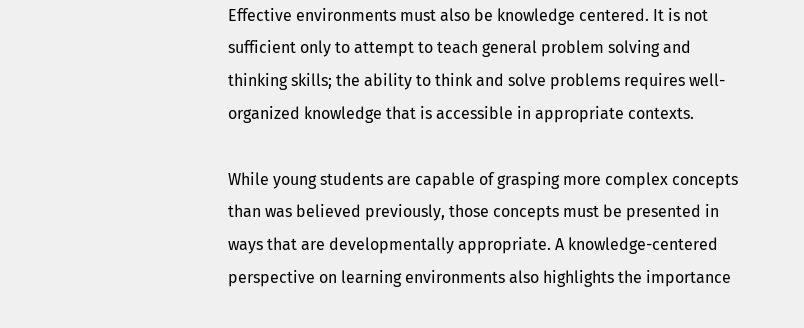Effective environments must also be knowledge centered. It is not sufficient only to attempt to teach general problem solving and thinking skills; the ability to think and solve problems requires well-organized knowledge that is accessible in appropriate contexts.

While young students are capable of grasping more complex concepts than was believed previously, those concepts must be presented in ways that are developmentally appropriate. A knowledge-centered perspective on learning environments also highlights the importance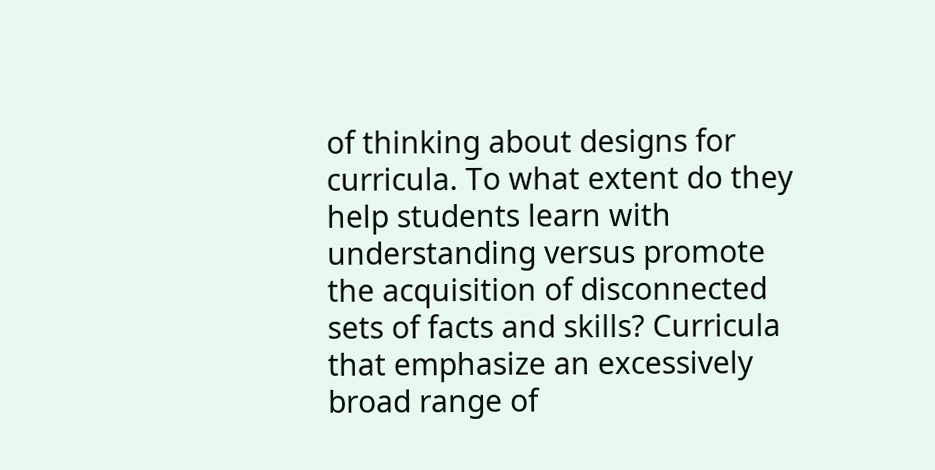of thinking about designs for curricula. To what extent do they help students learn with understanding versus promote the acquisition of disconnected sets of facts and skills? Curricula that emphasize an excessively broad range of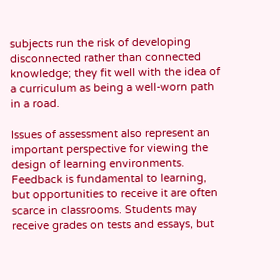subjects run the risk of developing disconnected rather than connected knowledge; they fit well with the idea of a curriculum as being a well-worn path in a road.

Issues of assessment also represent an important perspective for viewing the design of learning environments. Feedback is fundamental to learning, but opportunities to receive it are often scarce in classrooms. Students may receive grades on tests and essays, but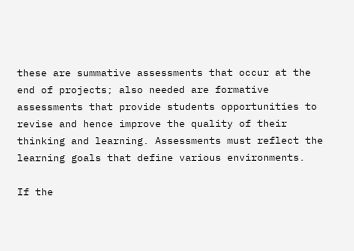these are summative assessments that occur at the end of projects; also needed are formative assessments that provide students opportunities to revise and hence improve the quality of their thinking and learning. Assessments must reflect the learning goals that define various environments.

If the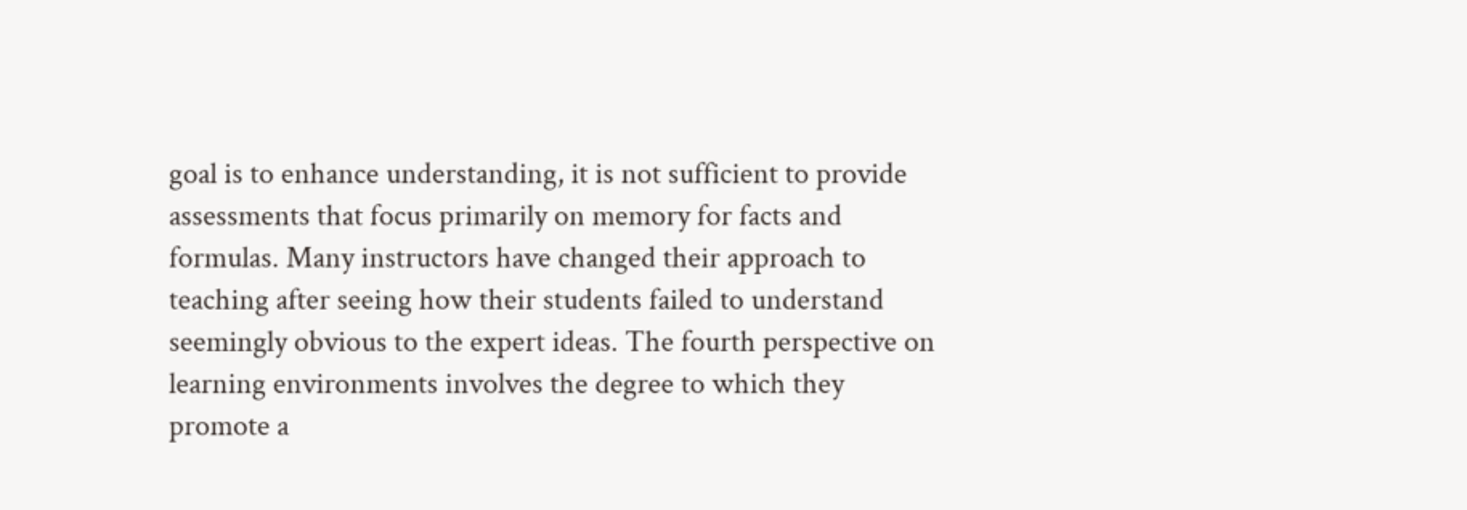goal is to enhance understanding, it is not sufficient to provide assessments that focus primarily on memory for facts and formulas. Many instructors have changed their approach to teaching after seeing how their students failed to understand seemingly obvious to the expert ideas. The fourth perspective on learning environments involves the degree to which they promote a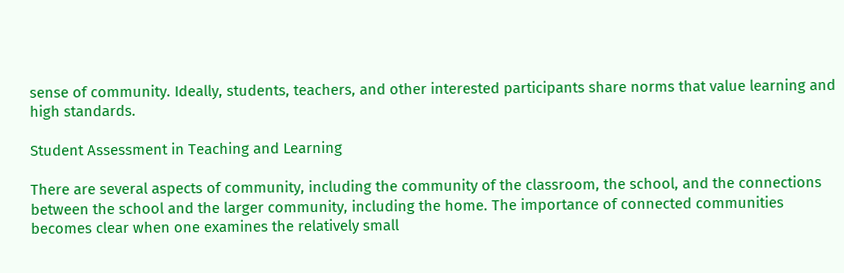sense of community. Ideally, students, teachers, and other interested participants share norms that value learning and high standards.

Student Assessment in Teaching and Learning

There are several aspects of community, including the community of the classroom, the school, and the connections between the school and the larger community, including the home. The importance of connected communities becomes clear when one examines the relatively small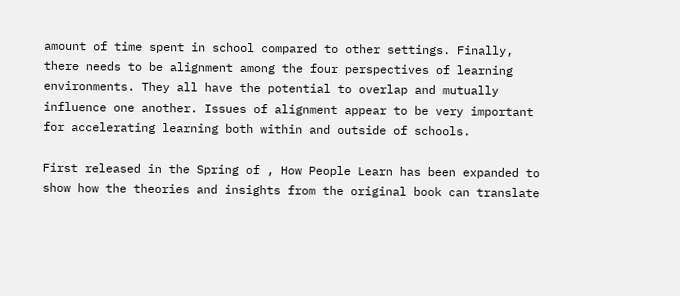amount of time spent in school compared to other settings. Finally, there needs to be alignment among the four perspectives of learning environments. They all have the potential to overlap and mutually influence one another. Issues of alignment appear to be very important for accelerating learning both within and outside of schools.

First released in the Spring of , How People Learn has been expanded to show how the theories and insights from the original book can translate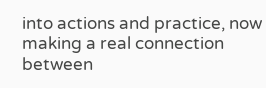into actions and practice, now making a real connection between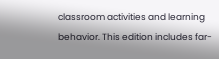classroom activities and learning behavior. This edition includes far-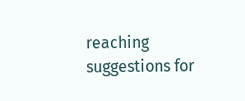reaching suggestions for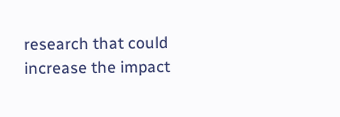research that could increase the impact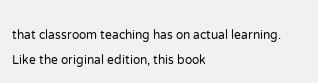that classroom teaching has on actual learning. Like the original edition, this book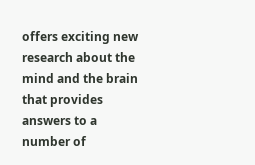offers exciting new research about the mind and the brain that provides answers to a number of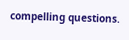compelling questions.